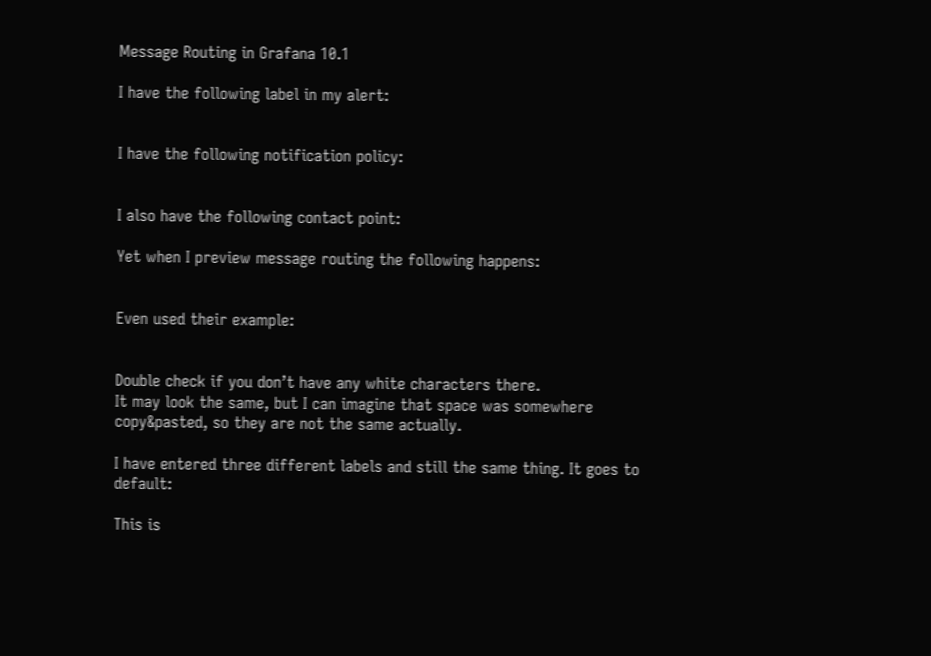Message Routing in Grafana 10.1

I have the following label in my alert:


I have the following notification policy:


I also have the following contact point:

Yet when I preview message routing the following happens:


Even used their example:


Double check if you don’t have any white characters there.
It may look the same, but I can imagine that space was somewhere copy&pasted, so they are not the same actually.

I have entered three different labels and still the same thing. It goes to default:

This is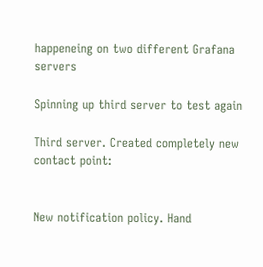happeneing on two different Grafana servers

Spinning up third server to test again

Third server. Created completely new contact point:


New notification policy. Hand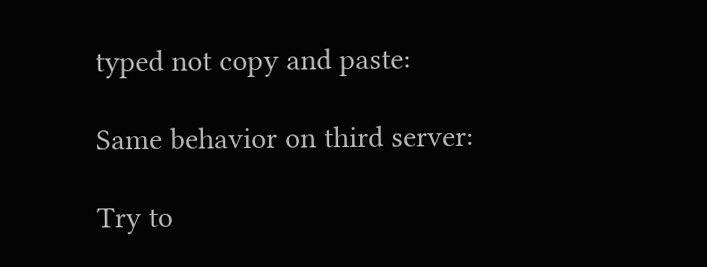typed not copy and paste:

Same behavior on third server:

Try to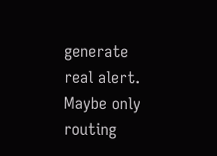generate real alert. Maybe only routing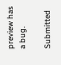preview has a bug.

Submitted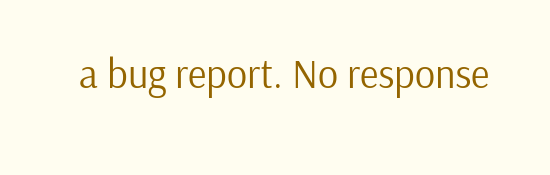a bug report. No response